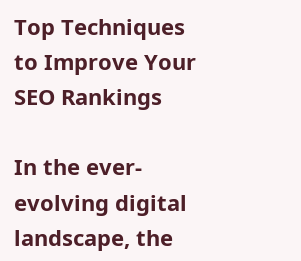Top Techniques to Improve Your SEO Rankings

In the ever-evolving digital landscape, the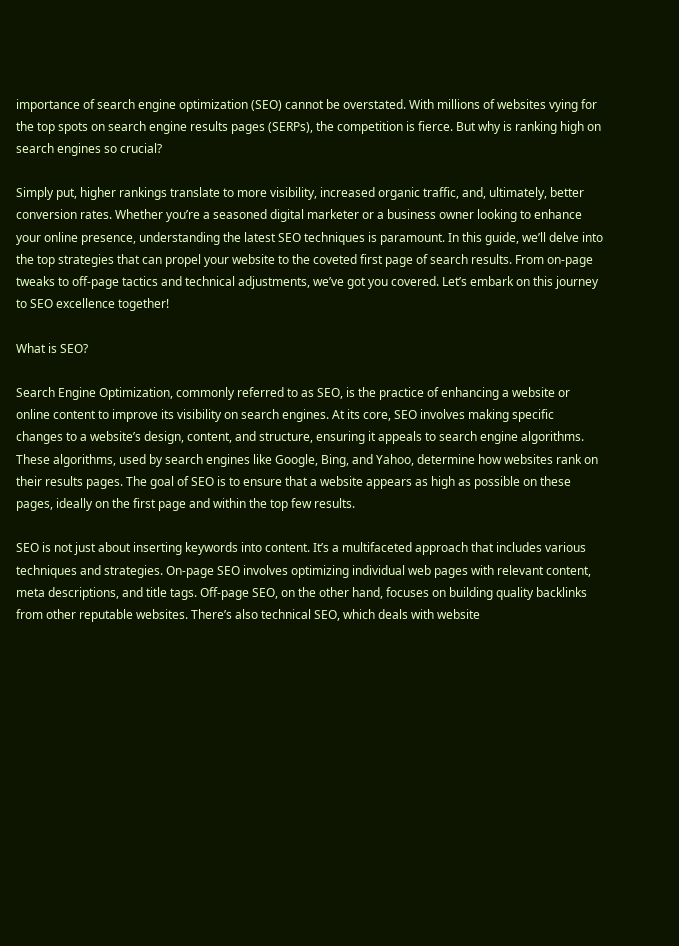importance of search engine optimization (SEO) cannot be overstated. With millions of websites vying for the top spots on search engine results pages (SERPs), the competition is fierce. But why is ranking high on search engines so crucial?

Simply put, higher rankings translate to more visibility, increased organic traffic, and, ultimately, better conversion rates. Whether you’re a seasoned digital marketer or a business owner looking to enhance your online presence, understanding the latest SEO techniques is paramount. In this guide, we’ll delve into the top strategies that can propel your website to the coveted first page of search results. From on-page tweaks to off-page tactics and technical adjustments, we’ve got you covered. Let’s embark on this journey to SEO excellence together!

What is SEO?

Search Engine Optimization, commonly referred to as SEO, is the practice of enhancing a website or online content to improve its visibility on search engines. At its core, SEO involves making specific changes to a website’s design, content, and structure, ensuring it appeals to search engine algorithms. These algorithms, used by search engines like Google, Bing, and Yahoo, determine how websites rank on their results pages. The goal of SEO is to ensure that a website appears as high as possible on these pages, ideally on the first page and within the top few results.

SEO is not just about inserting keywords into content. It’s a multifaceted approach that includes various techniques and strategies. On-page SEO involves optimizing individual web pages with relevant content, meta descriptions, and title tags. Off-page SEO, on the other hand, focuses on building quality backlinks from other reputable websites. There’s also technical SEO, which deals with website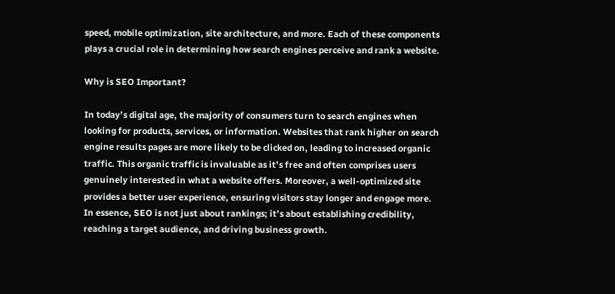speed, mobile optimization, site architecture, and more. Each of these components plays a crucial role in determining how search engines perceive and rank a website.

Why is SEO Important?

In today’s digital age, the majority of consumers turn to search engines when looking for products, services, or information. Websites that rank higher on search engine results pages are more likely to be clicked on, leading to increased organic traffic. This organic traffic is invaluable as it’s free and often comprises users genuinely interested in what a website offers. Moreover, a well-optimized site provides a better user experience, ensuring visitors stay longer and engage more. In essence, SEO is not just about rankings; it’s about establishing credibility, reaching a target audience, and driving business growth.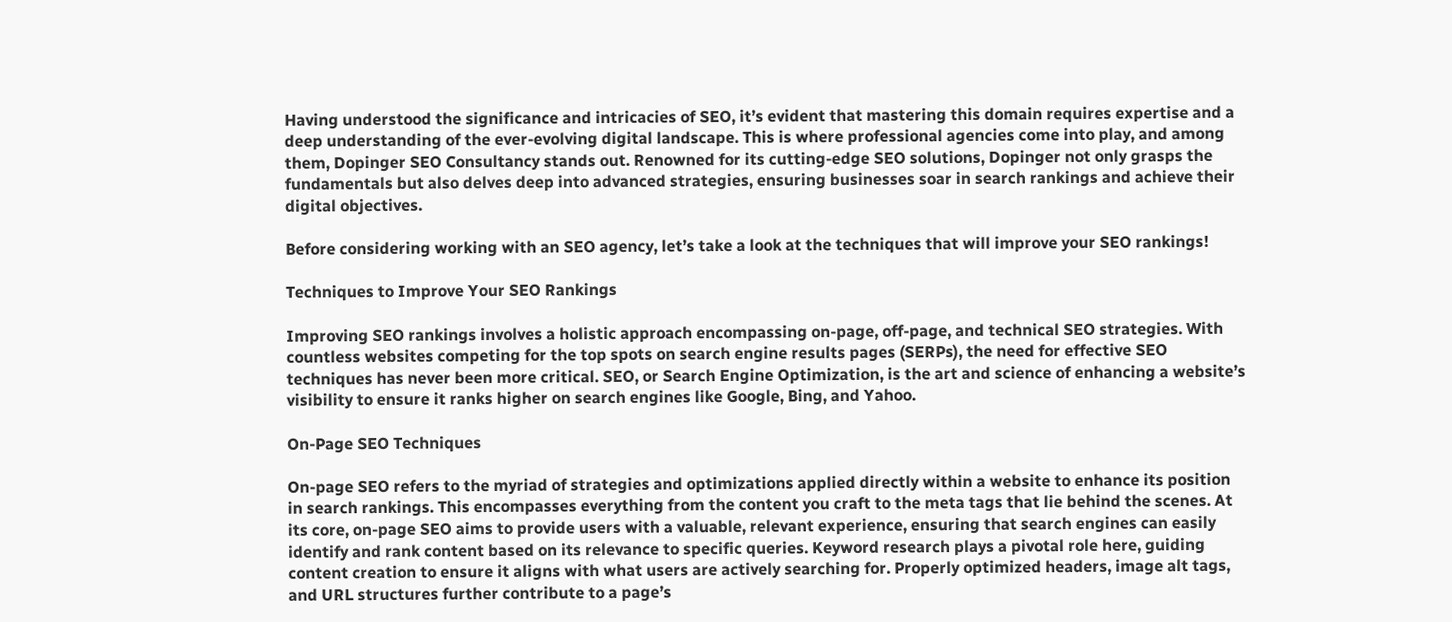Having understood the significance and intricacies of SEO, it’s evident that mastering this domain requires expertise and a deep understanding of the ever-evolving digital landscape. This is where professional agencies come into play, and among them, Dopinger SEO Consultancy stands out. Renowned for its cutting-edge SEO solutions, Dopinger not only grasps the fundamentals but also delves deep into advanced strategies, ensuring businesses soar in search rankings and achieve their digital objectives.

Before considering working with an SEO agency, let’s take a look at the techniques that will improve your SEO rankings!

Techniques to Improve Your SEO Rankings

Improving SEO rankings involves a holistic approach encompassing on-page, off-page, and technical SEO strategies. With countless websites competing for the top spots on search engine results pages (SERPs), the need for effective SEO techniques has never been more critical. SEO, or Search Engine Optimization, is the art and science of enhancing a website’s visibility to ensure it ranks higher on search engines like Google, Bing, and Yahoo.

On-Page SEO Techniques

On-page SEO refers to the myriad of strategies and optimizations applied directly within a website to enhance its position in search rankings. This encompasses everything from the content you craft to the meta tags that lie behind the scenes. At its core, on-page SEO aims to provide users with a valuable, relevant experience, ensuring that search engines can easily identify and rank content based on its relevance to specific queries. Keyword research plays a pivotal role here, guiding content creation to ensure it aligns with what users are actively searching for. Properly optimized headers, image alt tags, and URL structures further contribute to a page’s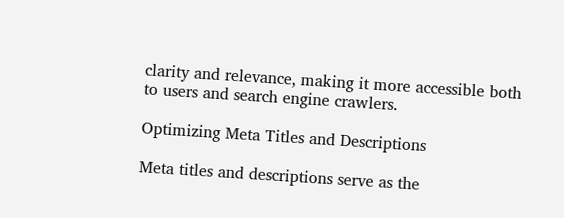clarity and relevance, making it more accessible both to users and search engine crawlers.

Optimizing Meta Titles and Descriptions

Meta titles and descriptions serve as the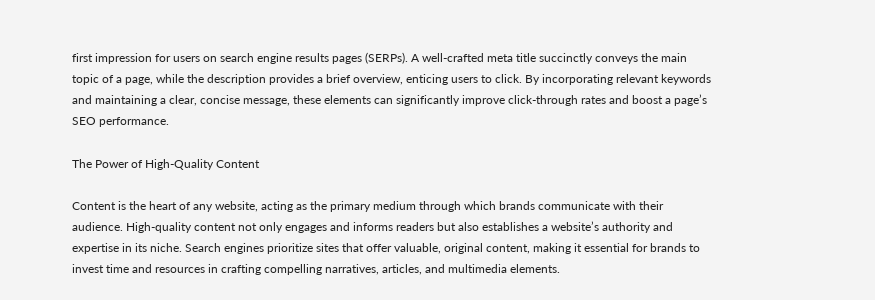first impression for users on search engine results pages (SERPs). A well-crafted meta title succinctly conveys the main topic of a page, while the description provides a brief overview, enticing users to click. By incorporating relevant keywords and maintaining a clear, concise message, these elements can significantly improve click-through rates and boost a page’s SEO performance.

The Power of High-Quality Content

Content is the heart of any website, acting as the primary medium through which brands communicate with their audience. High-quality content not only engages and informs readers but also establishes a website’s authority and expertise in its niche. Search engines prioritize sites that offer valuable, original content, making it essential for brands to invest time and resources in crafting compelling narratives, articles, and multimedia elements.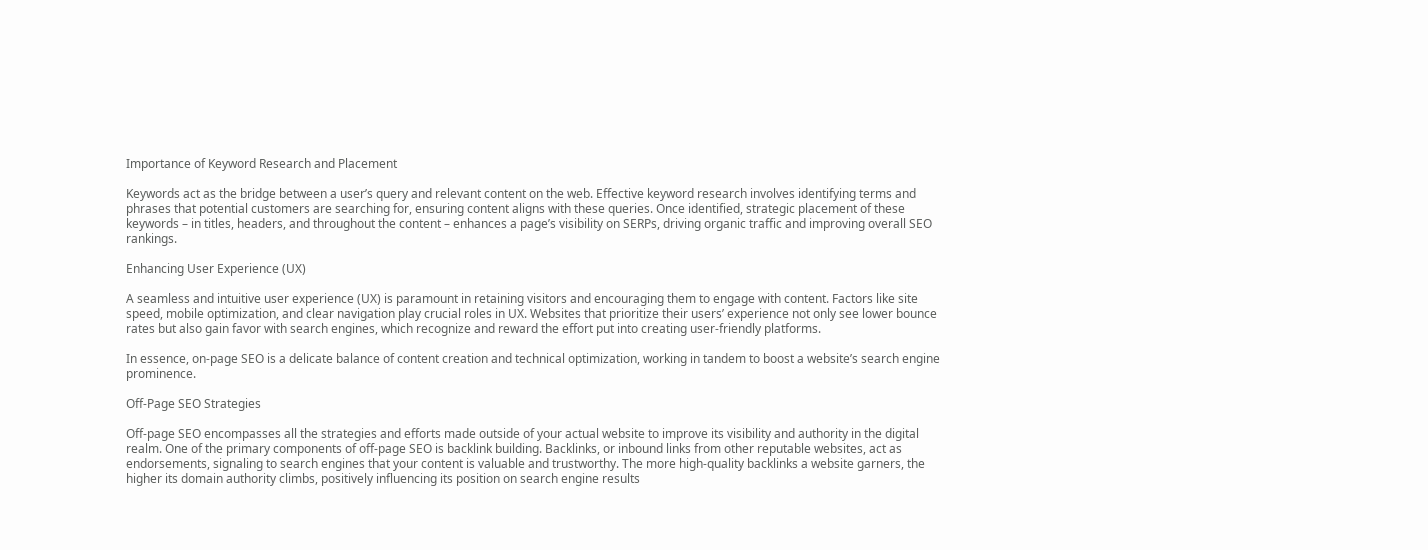Importance of Keyword Research and Placement

Keywords act as the bridge between a user’s query and relevant content on the web. Effective keyword research involves identifying terms and phrases that potential customers are searching for, ensuring content aligns with these queries. Once identified, strategic placement of these keywords – in titles, headers, and throughout the content – enhances a page’s visibility on SERPs, driving organic traffic and improving overall SEO rankings.

Enhancing User Experience (UX)

A seamless and intuitive user experience (UX) is paramount in retaining visitors and encouraging them to engage with content. Factors like site speed, mobile optimization, and clear navigation play crucial roles in UX. Websites that prioritize their users’ experience not only see lower bounce rates but also gain favor with search engines, which recognize and reward the effort put into creating user-friendly platforms.

In essence, on-page SEO is a delicate balance of content creation and technical optimization, working in tandem to boost a website’s search engine prominence.

Off-Page SEO Strategies

Off-page SEO encompasses all the strategies and efforts made outside of your actual website to improve its visibility and authority in the digital realm. One of the primary components of off-page SEO is backlink building. Backlinks, or inbound links from other reputable websites, act as endorsements, signaling to search engines that your content is valuable and trustworthy. The more high-quality backlinks a website garners, the higher its domain authority climbs, positively influencing its position on search engine results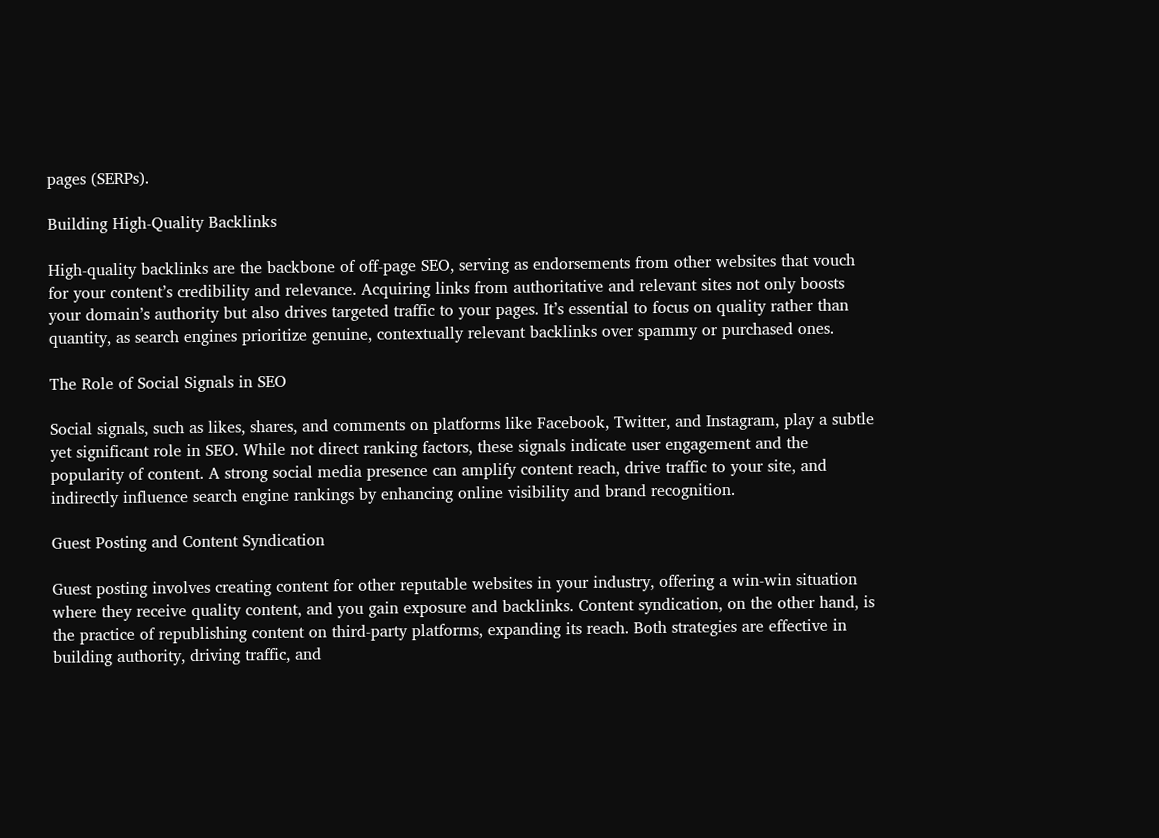pages (SERPs).

Building High-Quality Backlinks

High-quality backlinks are the backbone of off-page SEO, serving as endorsements from other websites that vouch for your content’s credibility and relevance. Acquiring links from authoritative and relevant sites not only boosts your domain’s authority but also drives targeted traffic to your pages. It’s essential to focus on quality rather than quantity, as search engines prioritize genuine, contextually relevant backlinks over spammy or purchased ones.

The Role of Social Signals in SEO

Social signals, such as likes, shares, and comments on platforms like Facebook, Twitter, and Instagram, play a subtle yet significant role in SEO. While not direct ranking factors, these signals indicate user engagement and the popularity of content. A strong social media presence can amplify content reach, drive traffic to your site, and indirectly influence search engine rankings by enhancing online visibility and brand recognition.

Guest Posting and Content Syndication

Guest posting involves creating content for other reputable websites in your industry, offering a win-win situation where they receive quality content, and you gain exposure and backlinks. Content syndication, on the other hand, is the practice of republishing content on third-party platforms, expanding its reach. Both strategies are effective in building authority, driving traffic, and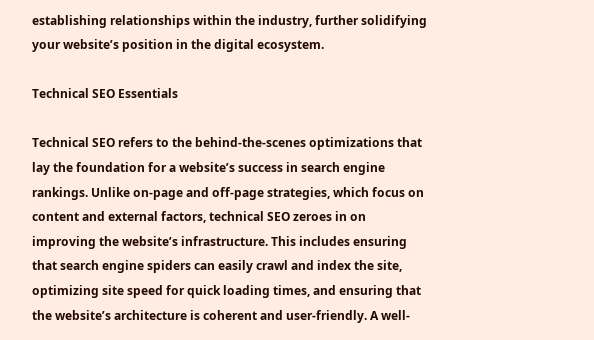establishing relationships within the industry, further solidifying your website’s position in the digital ecosystem.

Technical SEO Essentials

Technical SEO refers to the behind-the-scenes optimizations that lay the foundation for a website’s success in search engine rankings. Unlike on-page and off-page strategies, which focus on content and external factors, technical SEO zeroes in on improving the website’s infrastructure. This includes ensuring that search engine spiders can easily crawl and index the site, optimizing site speed for quick loading times, and ensuring that the website’s architecture is coherent and user-friendly. A well-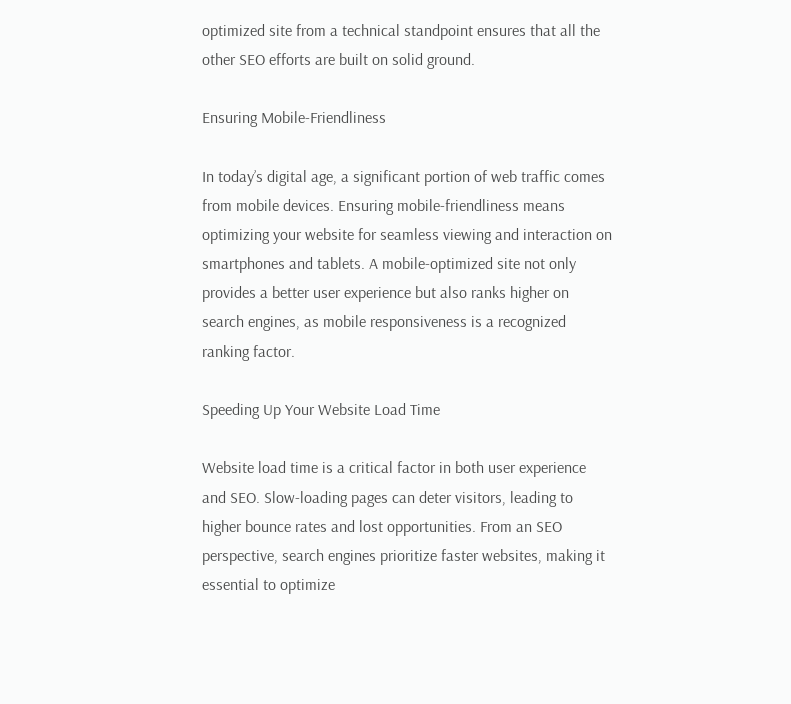optimized site from a technical standpoint ensures that all the other SEO efforts are built on solid ground.

Ensuring Mobile-Friendliness

In today’s digital age, a significant portion of web traffic comes from mobile devices. Ensuring mobile-friendliness means optimizing your website for seamless viewing and interaction on smartphones and tablets. A mobile-optimized site not only provides a better user experience but also ranks higher on search engines, as mobile responsiveness is a recognized ranking factor.

Speeding Up Your Website Load Time

Website load time is a critical factor in both user experience and SEO. Slow-loading pages can deter visitors, leading to higher bounce rates and lost opportunities. From an SEO perspective, search engines prioritize faster websites, making it essential to optimize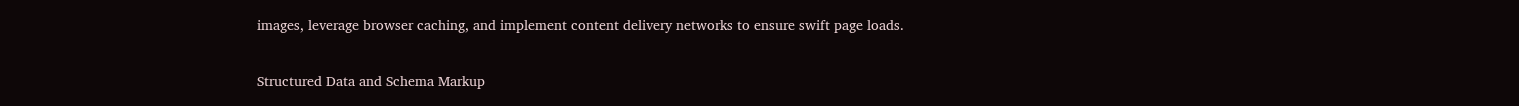images, leverage browser caching, and implement content delivery networks to ensure swift page loads.

Structured Data and Schema Markup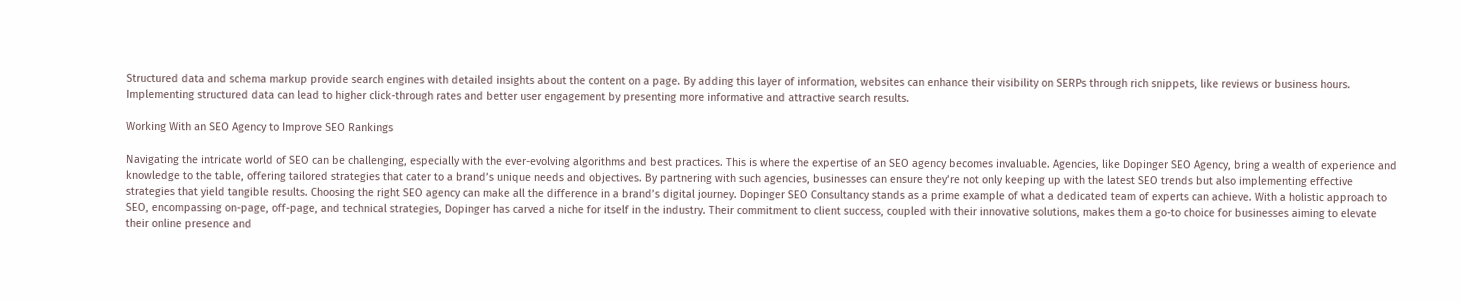Structured data and schema markup provide search engines with detailed insights about the content on a page. By adding this layer of information, websites can enhance their visibility on SERPs through rich snippets, like reviews or business hours. Implementing structured data can lead to higher click-through rates and better user engagement by presenting more informative and attractive search results.

Working With an SEO Agency to Improve SEO Rankings

Navigating the intricate world of SEO can be challenging, especially with the ever-evolving algorithms and best practices. This is where the expertise of an SEO agency becomes invaluable. Agencies, like Dopinger SEO Agency, bring a wealth of experience and knowledge to the table, offering tailored strategies that cater to a brand’s unique needs and objectives. By partnering with such agencies, businesses can ensure they’re not only keeping up with the latest SEO trends but also implementing effective strategies that yield tangible results. Choosing the right SEO agency can make all the difference in a brand’s digital journey. Dopinger SEO Consultancy stands as a prime example of what a dedicated team of experts can achieve. With a holistic approach to SEO, encompassing on-page, off-page, and technical strategies, Dopinger has carved a niche for itself in the industry. Their commitment to client success, coupled with their innovative solutions, makes them a go-to choice for businesses aiming to elevate their online presence and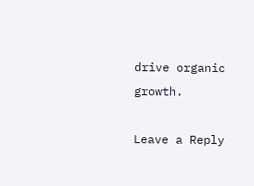drive organic growth.

Leave a Reply